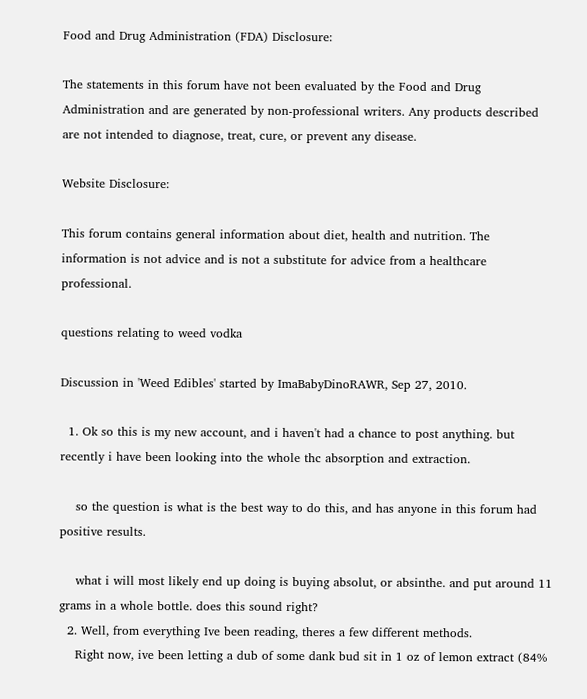Food and Drug Administration (FDA) Disclosure:

The statements in this forum have not been evaluated by the Food and Drug Administration and are generated by non-professional writers. Any products described are not intended to diagnose, treat, cure, or prevent any disease.

Website Disclosure:

This forum contains general information about diet, health and nutrition. The information is not advice and is not a substitute for advice from a healthcare professional.

questions relating to weed vodka

Discussion in 'Weed Edibles' started by ImaBabyDinoRAWR, Sep 27, 2010.

  1. Ok so this is my new account, and i haven't had a chance to post anything. but recently i have been looking into the whole thc absorption and extraction.

    so the question is what is the best way to do this, and has anyone in this forum had positive results.

    what i will most likely end up doing is buying absolut, or absinthe. and put around 11 grams in a whole bottle. does this sound right?
  2. Well, from everything Ive been reading, theres a few different methods.
    Right now, ive been letting a dub of some dank bud sit in 1 oz of lemon extract (84%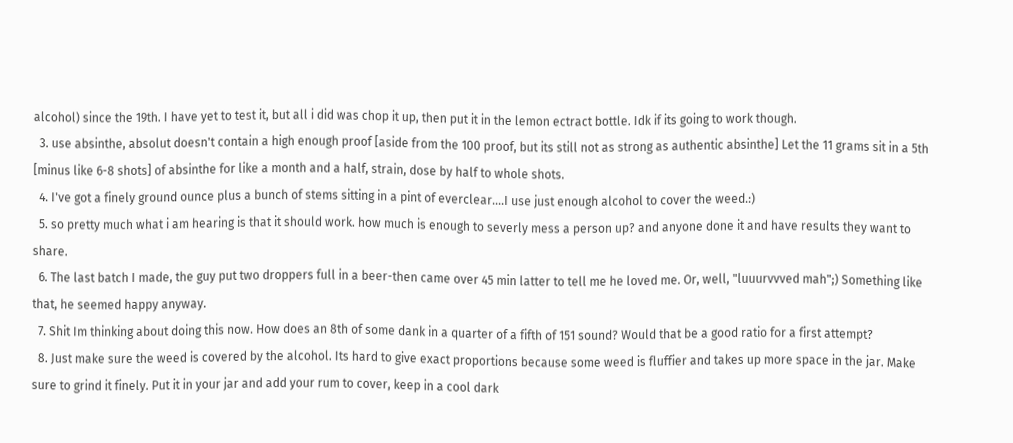alcohol) since the 19th. I have yet to test it, but all i did was chop it up, then put it in the lemon ectract bottle. Idk if its going to work though.
  3. use absinthe, absolut doesn't contain a high enough proof [aside from the 100 proof, but its still not as strong as authentic absinthe] Let the 11 grams sit in a 5th [minus like 6-8 shots] of absinthe for like a month and a half, strain, dose by half to whole shots.
  4. I've got a finely ground ounce plus a bunch of stems sitting in a pint of everclear....I use just enough alcohol to cover the weed.:)
  5. so pretty much what i am hearing is that it should work. how much is enough to severly mess a person up? and anyone done it and have results they want to share.
  6. The last batch I made, the guy put two droppers full in a beer-then came over 45 min latter to tell me he loved me. Or, well, "luuurvvved mah";) Something like that, he seemed happy anyway.
  7. Shit Im thinking about doing this now. How does an 8th of some dank in a quarter of a fifth of 151 sound? Would that be a good ratio for a first attempt?
  8. Just make sure the weed is covered by the alcohol. Its hard to give exact proportions because some weed is fluffier and takes up more space in the jar. Make sure to grind it finely. Put it in your jar and add your rum to cover, keep in a cool dark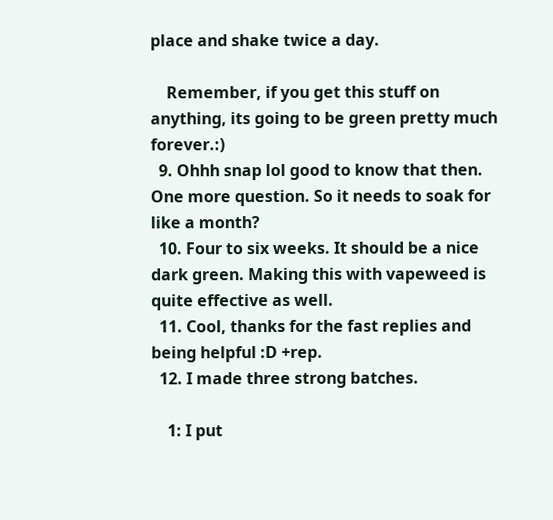place and shake twice a day.

    Remember, if you get this stuff on anything, its going to be green pretty much forever.:)
  9. Ohhh snap lol good to know that then. One more question. So it needs to soak for like a month?
  10. Four to six weeks. It should be a nice dark green. Making this with vapeweed is quite effective as well.
  11. Cool, thanks for the fast replies and being helpful :D +rep.
  12. I made three strong batches.

    1: I put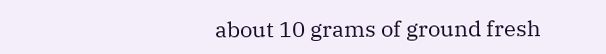about 10 grams of ground fresh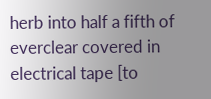herb into half a fifth of everclear covered in electrical tape [to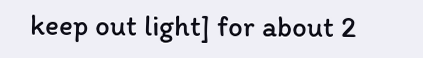keep out light] for about 2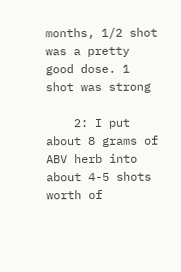months, 1/2 shot was a pretty good dose. 1 shot was strong

    2: I put about 8 grams of ABV herb into about 4-5 shots worth of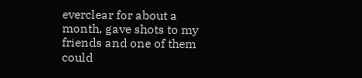everclear for about a month, gave shots to my friends and one of them could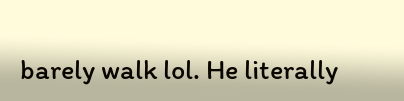barely walk lol. He literally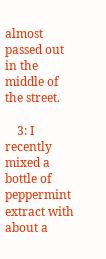almost passed out in the middle of the street.

    3: I recently mixed a bottle of peppermint extract with about a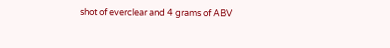shot of everclear and 4 grams of ABV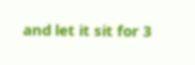and let it sit for 3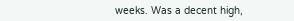weeks. Was a decent high,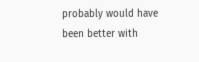probably would have been better with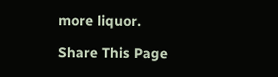more liquor.

Share This Page